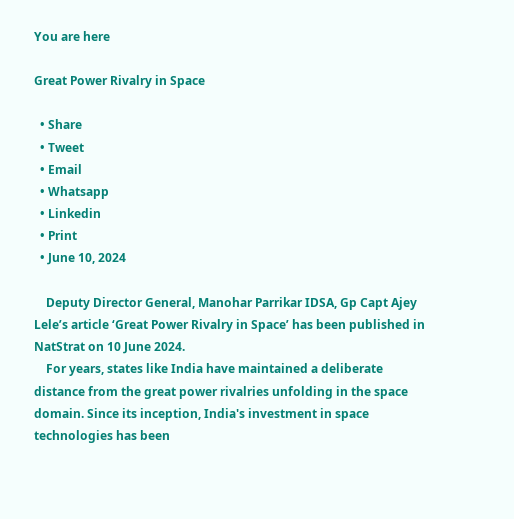You are here

Great Power Rivalry in Space

  • Share
  • Tweet
  • Email
  • Whatsapp
  • Linkedin
  • Print
  • June 10, 2024

    Deputy Director General, Manohar Parrikar IDSA, Gp Capt Ajey Lele’s article ‘Great Power Rivalry in Space’ has been published in NatStrat on 10 June 2024.
    For years, states like India have maintained a deliberate distance from the great power rivalries unfolding in the space domain. Since its inception, India's investment in space technologies has been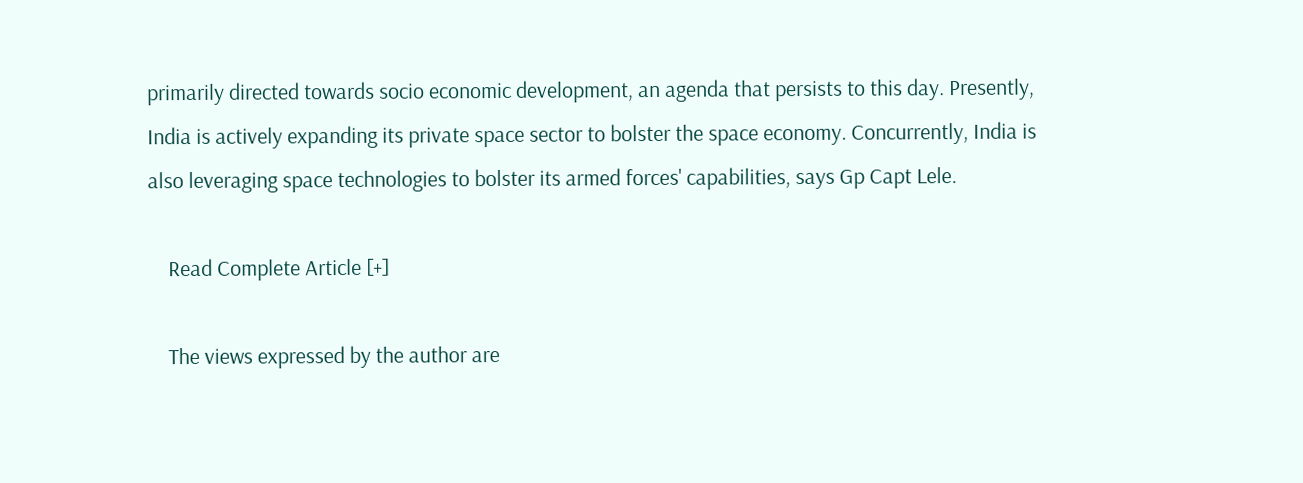primarily directed towards socio economic development, an agenda that persists to this day. Presently, India is actively expanding its private space sector to bolster the space economy. Concurrently, India is also leveraging space technologies to bolster its armed forces' capabilities, says Gp Capt Lele.

    Read Complete Article [+]

    The views expressed by the author are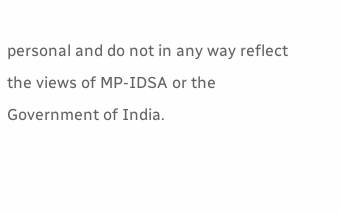personal and do not in any way reflect the views of MP-IDSA or the Government of India.